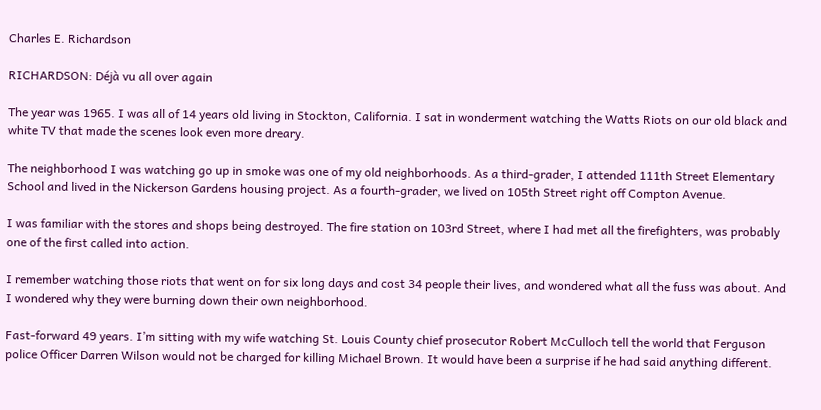Charles E. Richardson

RICHARDSON: Déjà vu all over again

The year was 1965. I was all of 14 years old living in Stockton, California. I sat in wonderment watching the Watts Riots on our old black and white TV that made the scenes look even more dreary.

The neighborhood I was watching go up in smoke was one of my old neighborhoods. As a third-grader, I attended 111th Street Elementary School and lived in the Nickerson Gardens housing project. As a fourth-grader, we lived on 105th Street right off Compton Avenue.

I was familiar with the stores and shops being destroyed. The fire station on 103rd Street, where I had met all the firefighters, was probably one of the first called into action.

I remember watching those riots that went on for six long days and cost 34 people their lives, and wondered what all the fuss was about. And I wondered why they were burning down their own neighborhood.

Fast-forward 49 years. I’m sitting with my wife watching St. Louis County chief prosecutor Robert McCulloch tell the world that Ferguson police Officer Darren Wilson would not be charged for killing Michael Brown. It would have been a surprise if he had said anything different.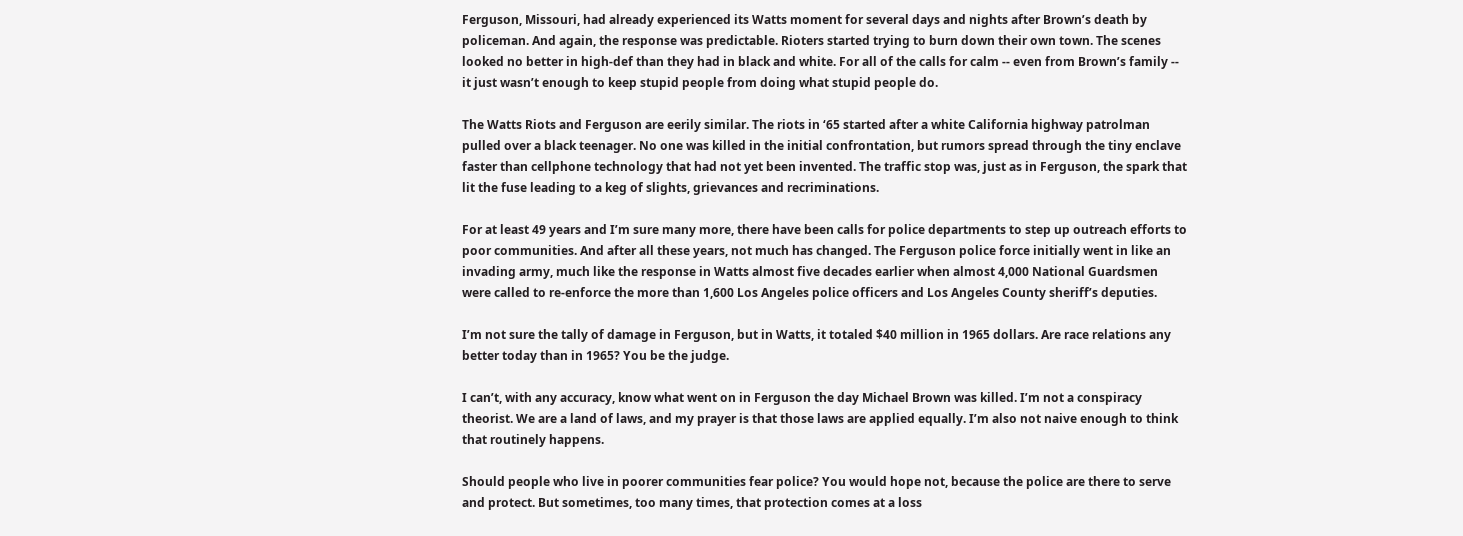Ferguson, Missouri, had already experienced its Watts moment for several days and nights after Brown’s death by policeman. And again, the response was predictable. Rioters started trying to burn down their own town. The scenes looked no better in high-def than they had in black and white. For all of the calls for calm -- even from Brown’s family -- it just wasn’t enough to keep stupid people from doing what stupid people do.

The Watts Riots and Ferguson are eerily similar. The riots in ‘65 started after a white California highway patrolman pulled over a black teenager. No one was killed in the initial confrontation, but rumors spread through the tiny enclave faster than cellphone technology that had not yet been invented. The traffic stop was, just as in Ferguson, the spark that lit the fuse leading to a keg of slights, grievances and recriminations.

For at least 49 years and I’m sure many more, there have been calls for police departments to step up outreach efforts to poor communities. And after all these years, not much has changed. The Ferguson police force initially went in like an invading army, much like the response in Watts almost five decades earlier when almost 4,000 National Guardsmen were called to re-enforce the more than 1,600 Los Angeles police officers and Los Angeles County sheriff’s deputies.

I’m not sure the tally of damage in Ferguson, but in Watts, it totaled $40 million in 1965 dollars. Are race relations any better today than in 1965? You be the judge.

I can’t, with any accuracy, know what went on in Ferguson the day Michael Brown was killed. I’m not a conspiracy theorist. We are a land of laws, and my prayer is that those laws are applied equally. I’m also not naive enough to think that routinely happens.

Should people who live in poorer communities fear police? You would hope not, because the police are there to serve and protect. But sometimes, too many times, that protection comes at a loss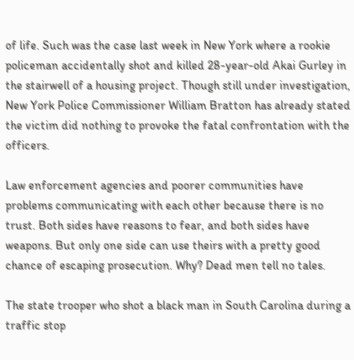of life. Such was the case last week in New York where a rookie policeman accidentally shot and killed 28-year-old Akai Gurley in the stairwell of a housing project. Though still under investigation, New York Police Commissioner William Bratton has already stated the victim did nothing to provoke the fatal confrontation with the officers.

Law enforcement agencies and poorer communities have problems communicating with each other because there is no trust. Both sides have reasons to fear, and both sides have weapons. But only one side can use theirs with a pretty good chance of escaping prosecution. Why? Dead men tell no tales.

The state trooper who shot a black man in South Carolina during a traffic stop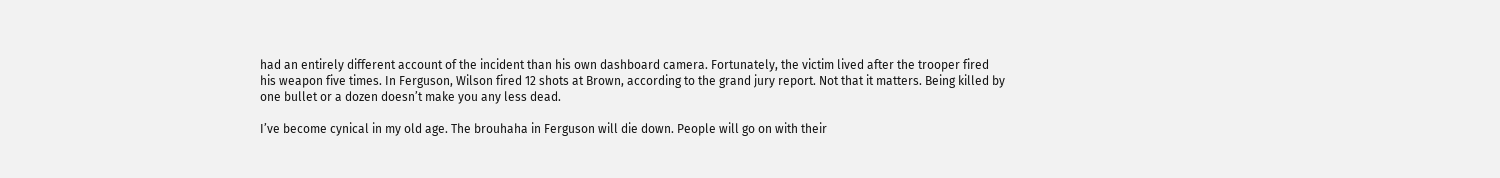had an entirely different account of the incident than his own dashboard camera. Fortunately, the victim lived after the trooper fired his weapon five times. In Ferguson, Wilson fired 12 shots at Brown, according to the grand jury report. Not that it matters. Being killed by one bullet or a dozen doesn’t make you any less dead.

I’ve become cynical in my old age. The brouhaha in Ferguson will die down. People will go on with their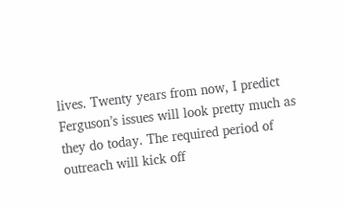lives. Twenty years from now, I predict Ferguson’s issues will look pretty much as they do today. The required period of outreach will kick off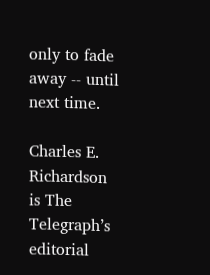only to fade away -- until next time.

Charles E. Richardson is The Telegraph’s editorial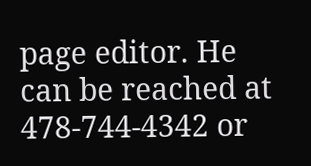page editor. He can be reached at 478-744-4342 or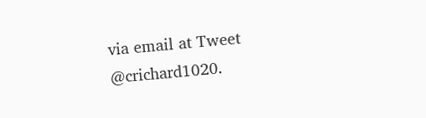via email at Tweet @crichard1020.